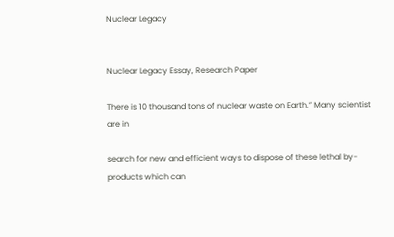Nuclear Legacy


Nuclear Legacy Essay, Research Paper

There is 10 thousand tons of nuclear waste on Earth.” Many scientist are in

search for new and efficient ways to dispose of these lethal by-products which can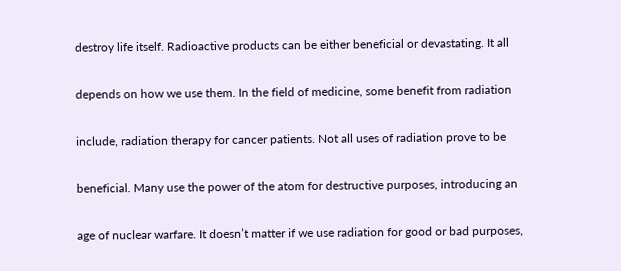destroy life itself. Radioactive products can be either beneficial or devastating. It all

depends on how we use them. In the field of medicine, some benefit from radiation

include, radiation therapy for cancer patients. Not all uses of radiation prove to be

beneficial. Many use the power of the atom for destructive purposes, introducing an

age of nuclear warfare. It doesn’t matter if we use radiation for good or bad purposes,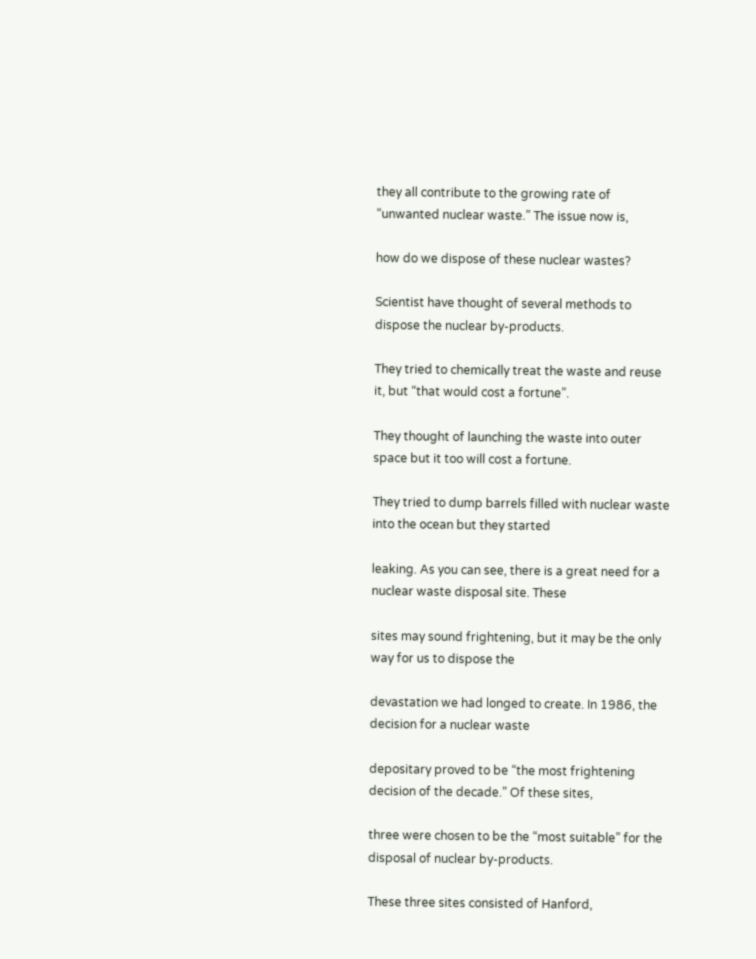they all contribute to the growing rate of “unwanted nuclear waste.” The issue now is,

how do we dispose of these nuclear wastes?

Scientist have thought of several methods to dispose the nuclear by-products.

They tried to chemically treat the waste and reuse it, but “that would cost a fortune”.

They thought of launching the waste into outer space but it too will cost a fortune.

They tried to dump barrels filled with nuclear waste into the ocean but they started

leaking. As you can see, there is a great need for a nuclear waste disposal site. These

sites may sound frightening, but it may be the only way for us to dispose the

devastation we had longed to create. In 1986, the decision for a nuclear waste

depositary proved to be “the most frightening decision of the decade.” Of these sites,

three were chosen to be the “most suitable” for the disposal of nuclear by-products.

These three sites consisted of Hanford,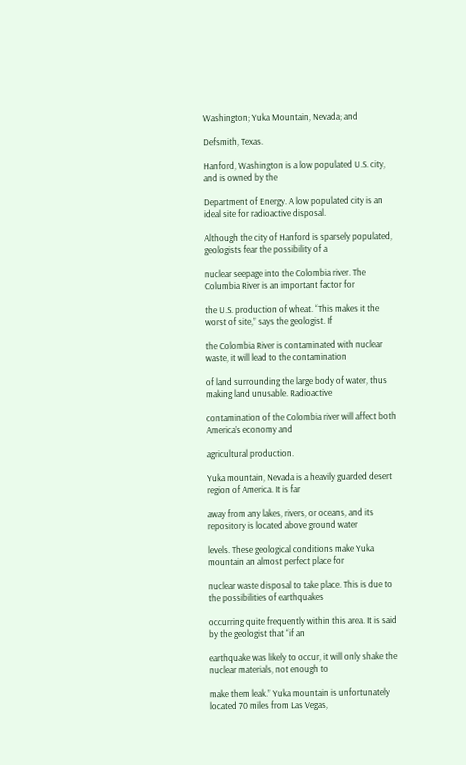Washington; Yuka Mountain, Nevada; and

Defsmith, Texas.

Hanford, Washington is a low populated U.S. city, and is owned by the

Department of Energy. A low populated city is an ideal site for radioactive disposal.

Although the city of Hanford is sparsely populated, geologists fear the possibility of a

nuclear seepage into the Colombia river. The Columbia River is an important factor for

the U.S. production of wheat. “This makes it the worst of site,” says the geologist. If

the Colombia River is contaminated with nuclear waste, it will lead to the contamination

of land surrounding the large body of water, thus making land unusable. Radioactive

contamination of the Colombia river will affect both America’s economy and

agricultural production.

Yuka mountain, Nevada is a heavily guarded desert region of America. It is far

away from any lakes, rivers, or oceans, and its repository is located above ground water

levels. These geological conditions make Yuka mountain an almost perfect place for

nuclear waste disposal to take place. This is due to the possibilities of earthquakes

occurring quite frequently within this area. It is said by the geologist that “if an

earthquake was likely to occur, it will only shake the nuclear materials, not enough to

make them leak.” Yuka mountain is unfortunately located 70 miles from Las Vegas,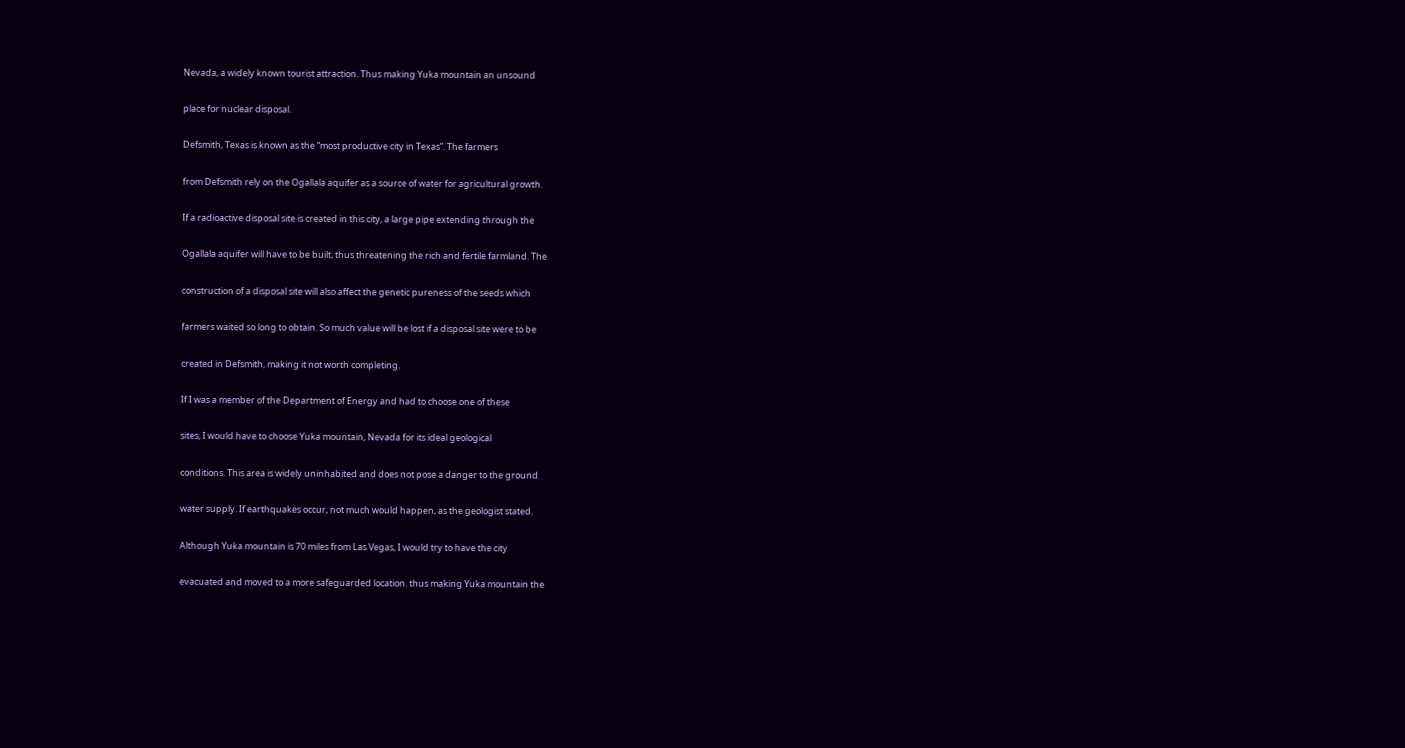Nevada, a widely known tourist attraction. Thus making Yuka mountain an unsound

place for nuclear disposal.

Defsmith, Texas is known as the “most productive city in Texas”. The farmers

from Defsmith rely on the Ogallala aquifer as a source of water for agricultural growth.

If a radioactive disposal site is created in this city, a large pipe extending through the

Ogallala aquifer will have to be built, thus threatening the rich and fertile farmland. The

construction of a disposal site will also affect the genetic pureness of the seeds which

farmers waited so long to obtain. So much value will be lost if a disposal site were to be

created in Defsmith, making it not worth completing.

If I was a member of the Department of Energy and had to choose one of these

sites, I would have to choose Yuka mountain, Nevada for its ideal geological

conditions. This area is widely uninhabited and does not pose a danger to the ground

water supply. If earthquakes occur, not much would happen, as the geologist stated.

Although Yuka mountain is 70 miles from Las Vegas, I would try to have the city

evacuated and moved to a more safeguarded location. thus making Yuka mountain the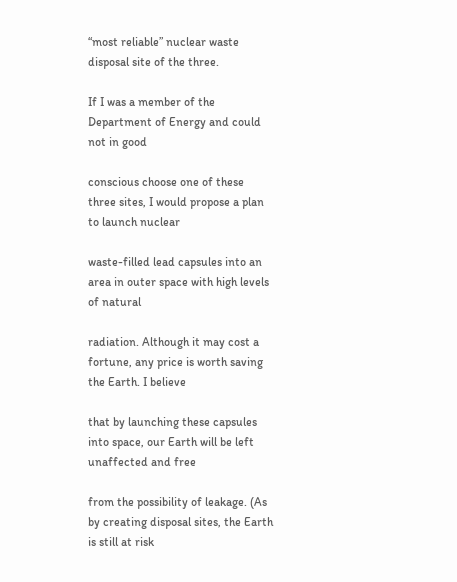“most reliable” nuclear waste disposal site of the three.

If I was a member of the Department of Energy and could not in good

conscious choose one of these three sites, I would propose a plan to launch nuclear

waste-filled lead capsules into an area in outer space with high levels of natural

radiation. Although it may cost a fortune, any price is worth saving the Earth. I believe

that by launching these capsules into space, our Earth will be left unaffected and free

from the possibility of leakage. (As by creating disposal sites, the Earth is still at risk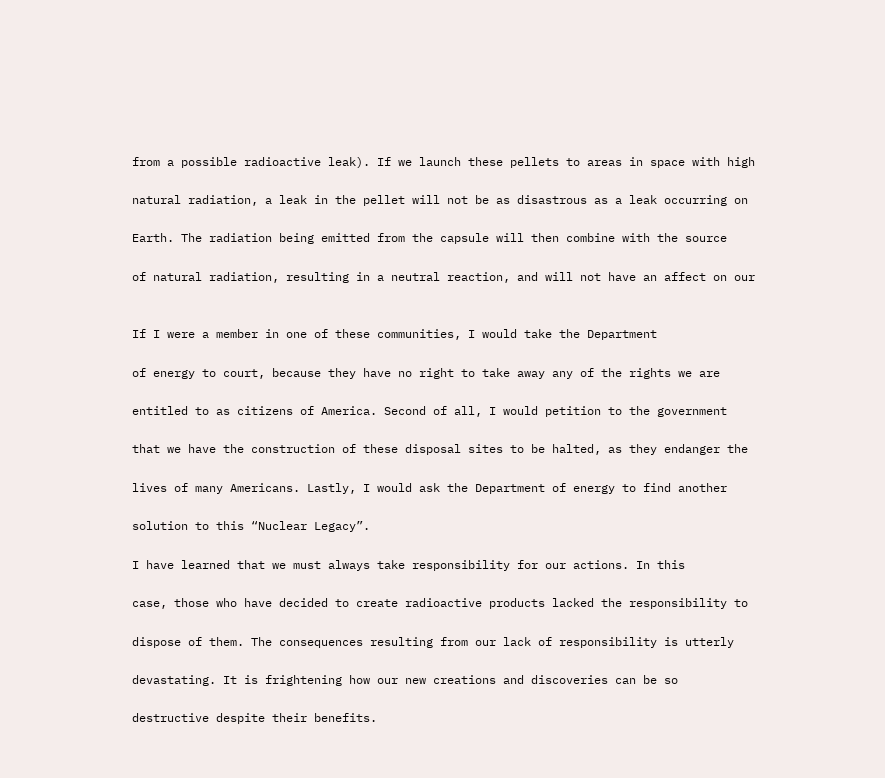from a possible radioactive leak). If we launch these pellets to areas in space with high

natural radiation, a leak in the pellet will not be as disastrous as a leak occurring on

Earth. The radiation being emitted from the capsule will then combine with the source

of natural radiation, resulting in a neutral reaction, and will not have an affect on our


If I were a member in one of these communities, I would take the Department

of energy to court, because they have no right to take away any of the rights we are

entitled to as citizens of America. Second of all, I would petition to the government

that we have the construction of these disposal sites to be halted, as they endanger the

lives of many Americans. Lastly, I would ask the Department of energy to find another

solution to this “Nuclear Legacy”.

I have learned that we must always take responsibility for our actions. In this

case, those who have decided to create radioactive products lacked the responsibility to

dispose of them. The consequences resulting from our lack of responsibility is utterly

devastating. It is frightening how our new creations and discoveries can be so

destructive despite their benefits.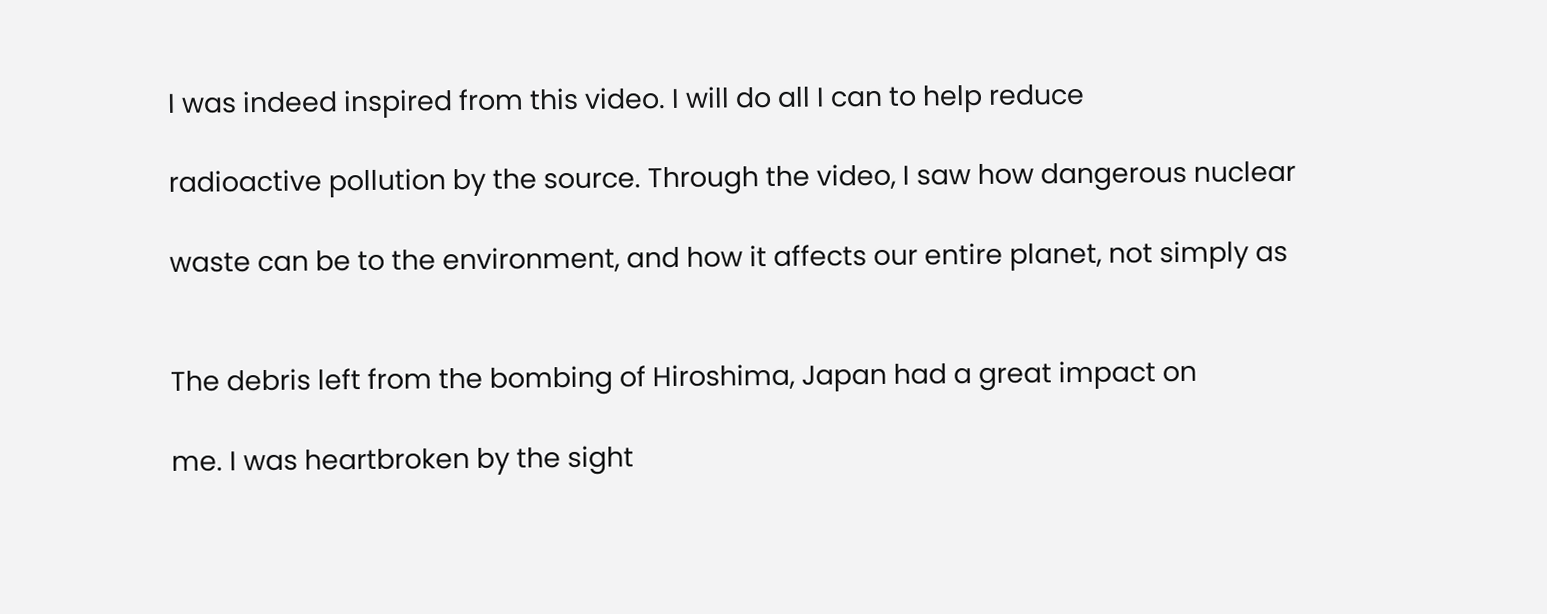I was indeed inspired from this video. I will do all I can to help reduce

radioactive pollution by the source. Through the video, I saw how dangerous nuclear

waste can be to the environment, and how it affects our entire planet, not simply as


The debris left from the bombing of Hiroshima, Japan had a great impact on

me. I was heartbroken by the sight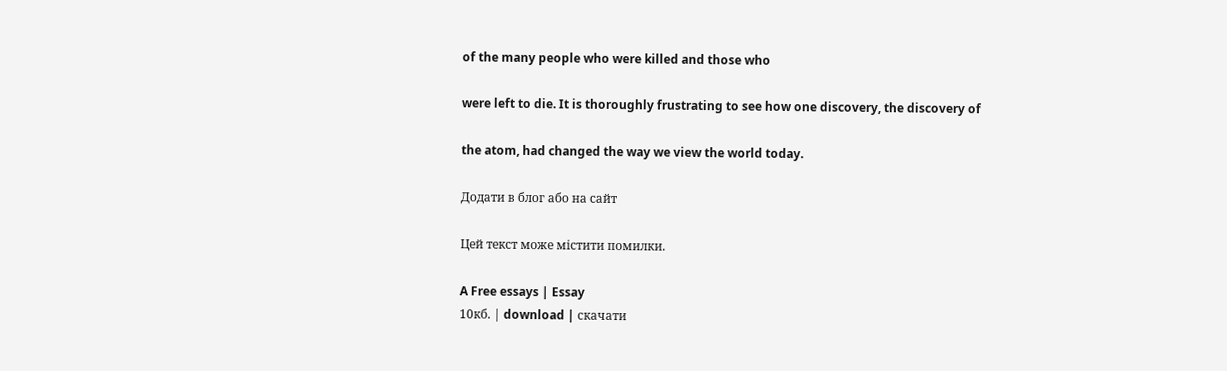of the many people who were killed and those who

were left to die. It is thoroughly frustrating to see how one discovery, the discovery of

the atom, had changed the way we view the world today.

Додати в блог або на сайт

Цей текст може містити помилки.

A Free essays | Essay
10кб. | download | скачати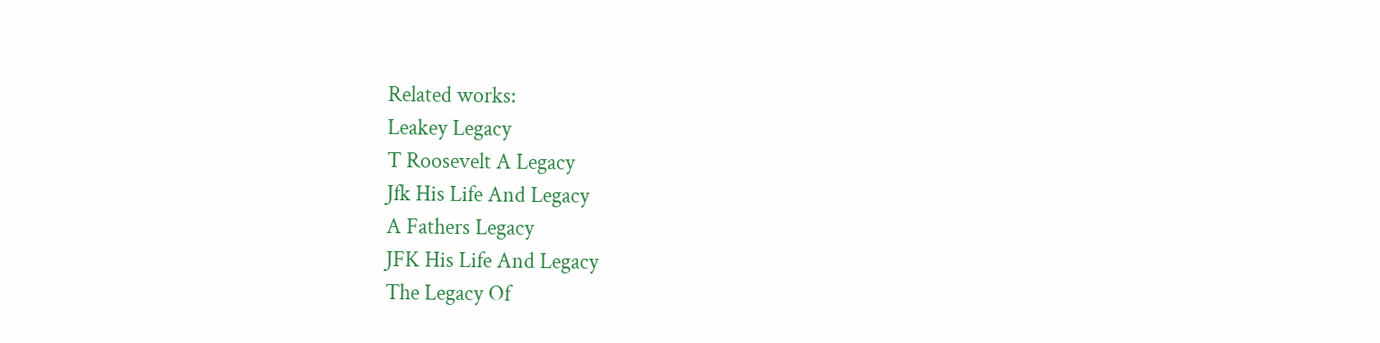Related works:
Leakey Legacy
T Roosevelt A Legacy
Jfk His Life And Legacy
A Fathers Legacy
JFK His Life And Legacy
The Legacy Of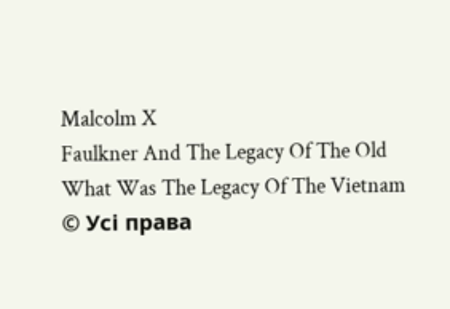Malcolm X
Faulkner And The Legacy Of The Old
What Was The Legacy Of The Vietnam
© Усі права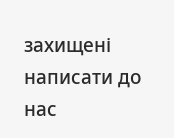захищені
написати до нас